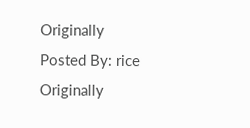Originally Posted By: rice
Originally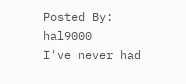Posted By: hal9000
I've never had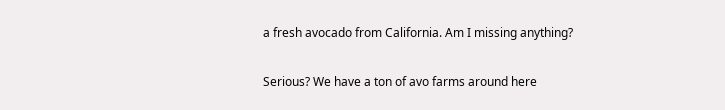a fresh avocado from California. Am I missing anything?

Serious? We have a ton of avo farms around here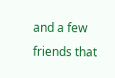and a few friends that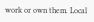work or own them. Local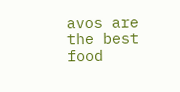avos are the best food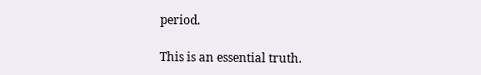period.

This is an essential truth.